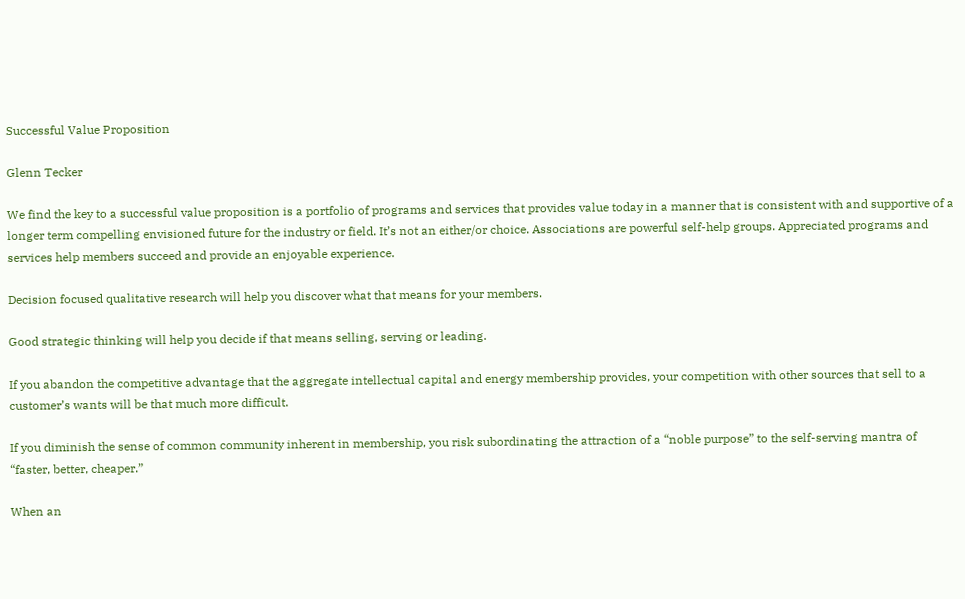Successful Value Proposition

Glenn Tecker

We find the key to a successful value proposition is a portfolio of programs and services that provides value today in a manner that is consistent with and supportive of a longer term compelling envisioned future for the industry or field. It’s not an either/or choice. Associations are powerful self-help groups. Appreciated programs and services help members succeed and provide an enjoyable experience.

Decision focused qualitative research will help you discover what that means for your members.

Good strategic thinking will help you decide if that means selling, serving or leading.

If you abandon the competitive advantage that the aggregate intellectual capital and energy membership provides, your competition with other sources that sell to a customer’s wants will be that much more difficult.

If you diminish the sense of common community inherent in membership, you risk subordinating the attraction of a “noble purpose” to the self-serving mantra of “faster, better, cheaper.”

When an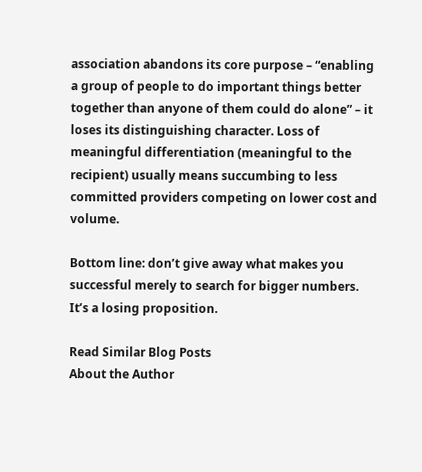association abandons its core purpose – “enabling a group of people to do important things better together than anyone of them could do alone” – it loses its distinguishing character. Loss of meaningful differentiation (meaningful to the recipient) usually means succumbing to less committed providers competing on lower cost and volume.

Bottom line: don’t give away what makes you successful merely to search for bigger numbers. It’s a losing proposition.

Read Similar Blog Posts
About the Author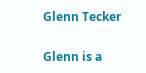Glenn Tecker

Glenn is a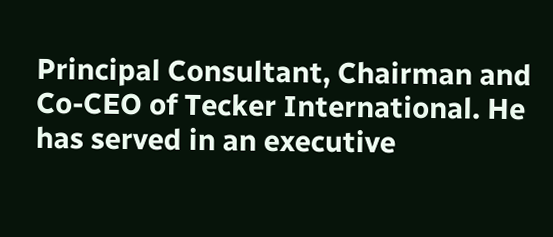Principal Consultant, Chairman and Co-CEO of Tecker International. He has served in an executive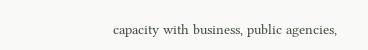capacity with business, public agencies,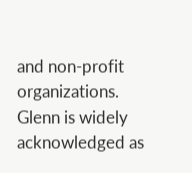and non-profit organizations. Glenn is widely acknowledged as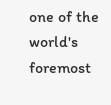one of the world's foremost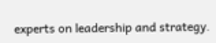experts on leadership and strategy.